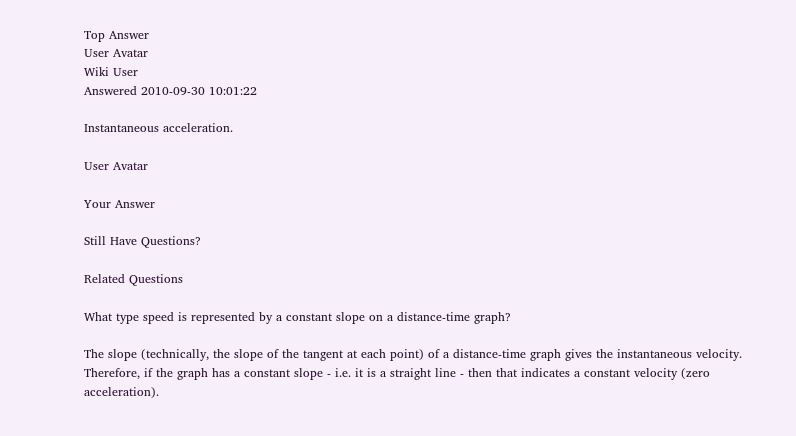Top Answer
User Avatar
Wiki User
Answered 2010-09-30 10:01:22

Instantaneous acceleration.

User Avatar

Your Answer

Still Have Questions?

Related Questions

What type speed is represented by a constant slope on a distance-time graph?

The slope (technically, the slope of the tangent at each point) of a distance-time graph gives the instantaneous velocity. Therefore, if the graph has a constant slope - i.e. it is a straight line - then that indicates a constant velocity (zero acceleration).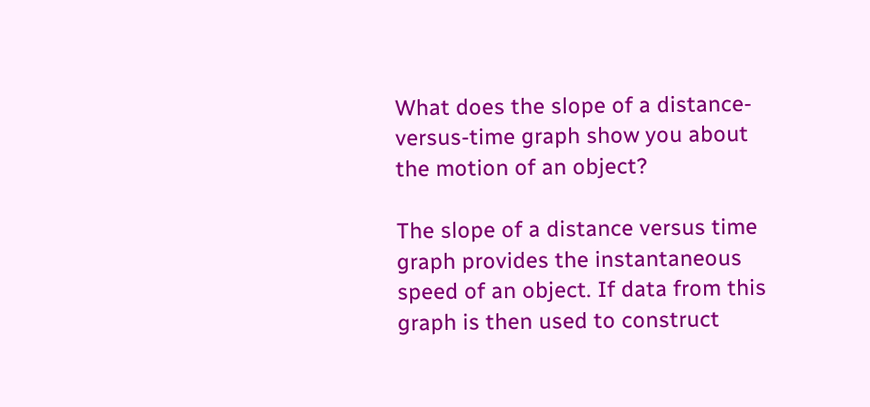What does the slope of a distance-versus-time graph show you about the motion of an object?

The slope of a distance versus time graph provides the instantaneous speed of an object. If data from this graph is then used to construct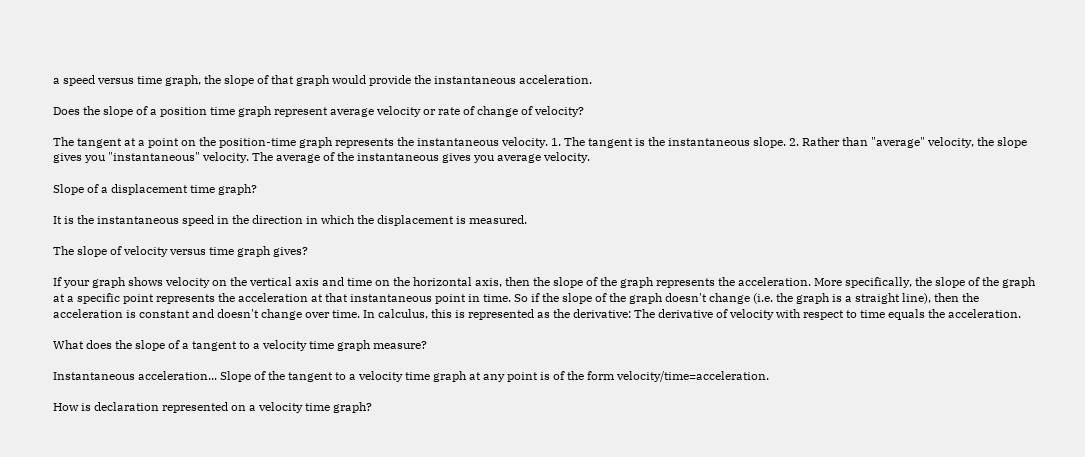a speed versus time graph, the slope of that graph would provide the instantaneous acceleration.

Does the slope of a position time graph represent average velocity or rate of change of velocity?

The tangent at a point on the position-time graph represents the instantaneous velocity. 1. The tangent is the instantaneous slope. 2. Rather than "average" velocity, the slope gives you "instantaneous" velocity. The average of the instantaneous gives you average velocity.

Slope of a displacement time graph?

It is the instantaneous speed in the direction in which the displacement is measured.

The slope of velocity versus time graph gives?

If your graph shows velocity on the vertical axis and time on the horizontal axis, then the slope of the graph represents the acceleration. More specifically, the slope of the graph at a specific point represents the acceleration at that instantaneous point in time. So if the slope of the graph doesn't change (i.e. the graph is a straight line), then the acceleration is constant and doesn't change over time. In calculus, this is represented as the derivative: The derivative of velocity with respect to time equals the acceleration.

What does the slope of a tangent to a velocity time graph measure?

Instantaneous acceleration... Slope of the tangent to a velocity time graph at any point is of the form velocity/time=acceleration.

How is declaration represented on a velocity time graph?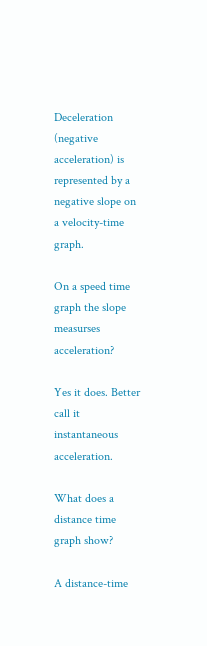Deceleration (negative acceleration) is represented by a negative slope on a velocity-time graph.

On a speed time graph the slope measurses acceleration?

Yes it does. Better call it instantaneous acceleration.

What does a distance time graph show?

A distance-time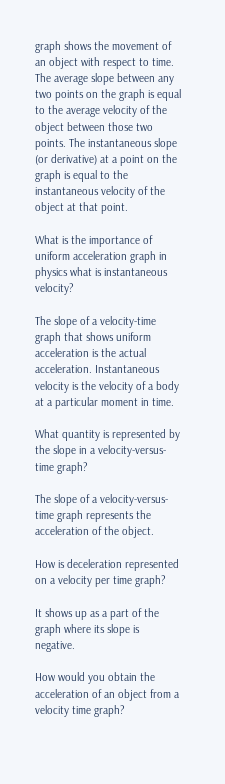graph shows the movement of an object with respect to time. The average slope between any two points on the graph is equal to the average velocity of the object between those two points. The instantaneous slope (or derivative) at a point on the graph is equal to the instantaneous velocity of the object at that point.

What is the importance of uniform acceleration graph in physics what is instantaneous velocity?

The slope of a velocity-time graph that shows uniform acceleration is the actual acceleration. Instantaneous velocity is the velocity of a body at a particular moment in time.

What quantity is represented by the slope in a velocity-versus-time graph?

The slope of a velocity-versus-time graph represents the acceleration of the object.

How is deceleration represented on a velocity per time graph?

It shows up as a part of the graph where its slope is negative.

How would you obtain the acceleration of an object from a velocity time graph?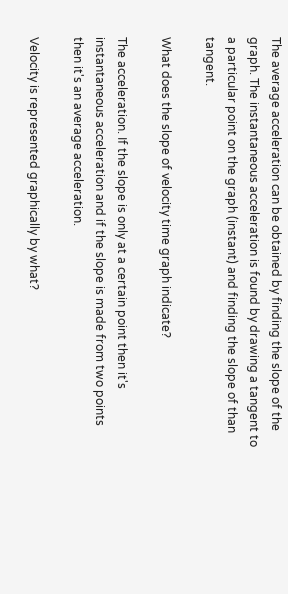The average acceleration can be obtained by finding the slope of the graph. The instantaneous acceleration is found by drawing a tangent to a particular point on the graph (instant) and finding the slope of than tangent.

What does the slope of velocity time graph indicate?

The acceleration. If the slope is only at a certain point then it's instantaneous acceleration and if the slope is made from two points then it's an average acceleration.

Velocity is represented graphically by what?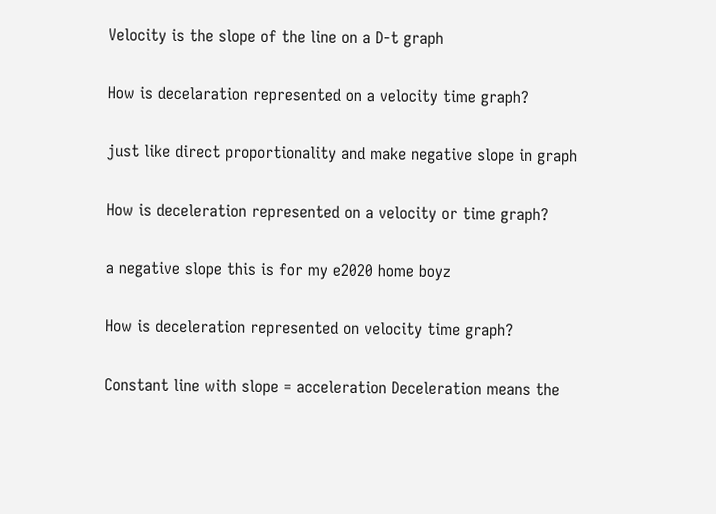Velocity is the slope of the line on a D-t graph

How is decelaration represented on a velocity time graph?

just like direct proportionality and make negative slope in graph

How is deceleration represented on a velocity or time graph?

a negative slope this is for my e2020 home boyz

How is deceleration represented on velocity time graph?

Constant line with slope = acceleration Deceleration means the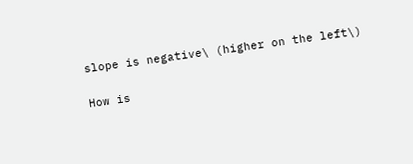slope is negative\ (higher on the left\)

How is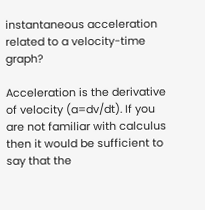instantaneous acceleration related to a velocity-time graph?

Acceleration is the derivative of velocity (a=dv/dt). If you are not familiar with calculus then it would be sufficient to say that the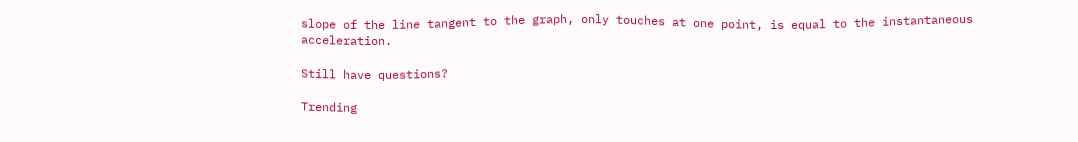slope of the line tangent to the graph, only touches at one point, is equal to the instantaneous acceleration.

Still have questions?

Trending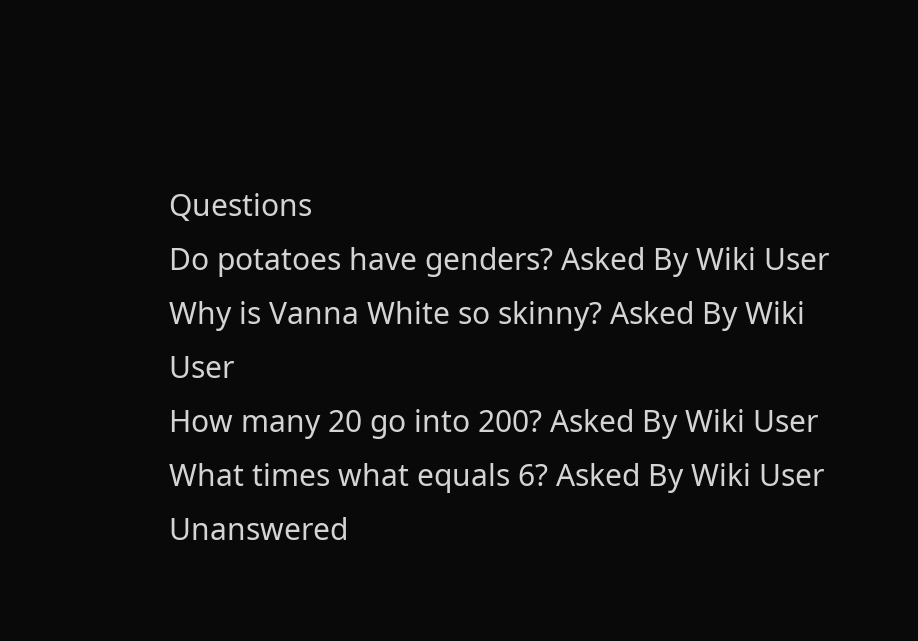Questions
Do potatoes have genders? Asked By Wiki User
Why is Vanna White so skinny? Asked By Wiki User
How many 20 go into 200? Asked By Wiki User
What times what equals 6? Asked By Wiki User
Unanswered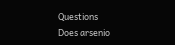Questions
Does arsenio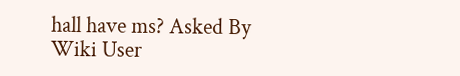hall have ms? Asked By Wiki User